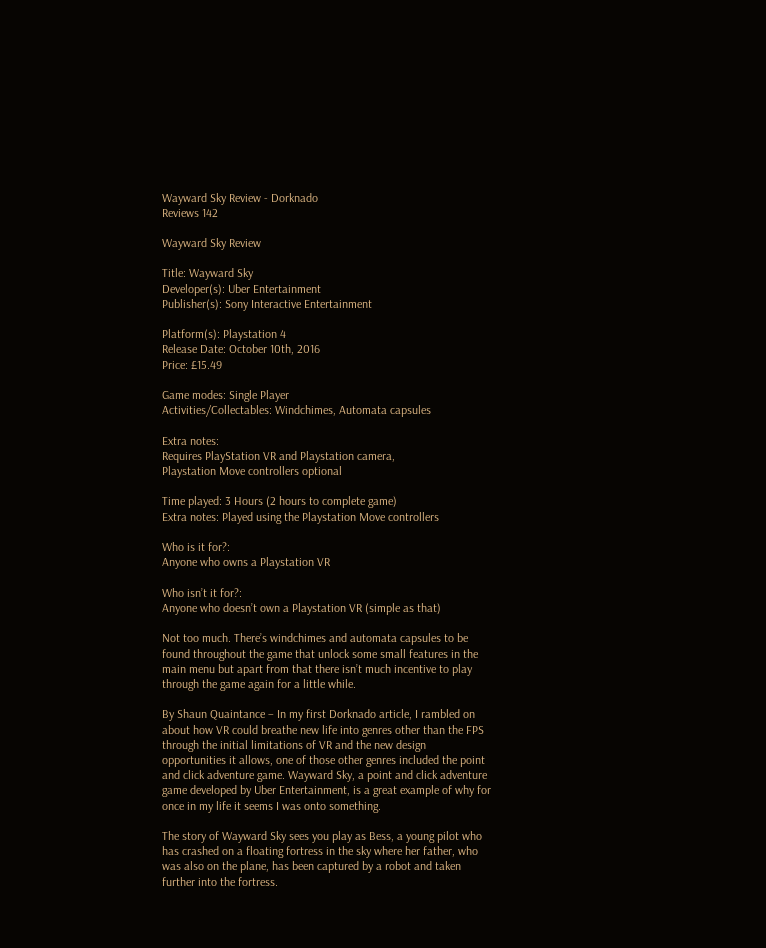Wayward Sky Review - Dorknado
Reviews 142

Wayward Sky Review

Title: Wayward Sky
Developer(s): Uber Entertainment
Publisher(s): Sony Interactive Entertainment

Platform(s): Playstation 4
Release Date: October 10th, 2016
Price: £15.49

Game modes: Single Player
Activities/Collectables: Windchimes, Automata capsules

Extra notes:
Requires PlayStation VR and Playstation camera,
Playstation Move controllers optional

Time played: 3 Hours (2 hours to complete game)
Extra notes: Played using the Playstation Move controllers

Who is it for?:
Anyone who owns a Playstation VR

Who isn’t it for?:
Anyone who doesn’t own a Playstation VR (simple as that)

Not too much. There’s windchimes and automata capsules to be found throughout the game that unlock some small features in the main menu but apart from that there isn’t much incentive to play through the game again for a little while.

By Shaun Quaintance – In my first Dorknado article, I rambled on about how VR could breathe new life into genres other than the FPS through the initial limitations of VR and the new design opportunities it allows, one of those other genres included the point and click adventure game. Wayward Sky, a point and click adventure game developed by Uber Entertainment, is a great example of why for once in my life it seems I was onto something.

The story of Wayward Sky sees you play as Bess, a young pilot who has crashed on a floating fortress in the sky where her father, who was also on the plane, has been captured by a robot and taken further into the fortress.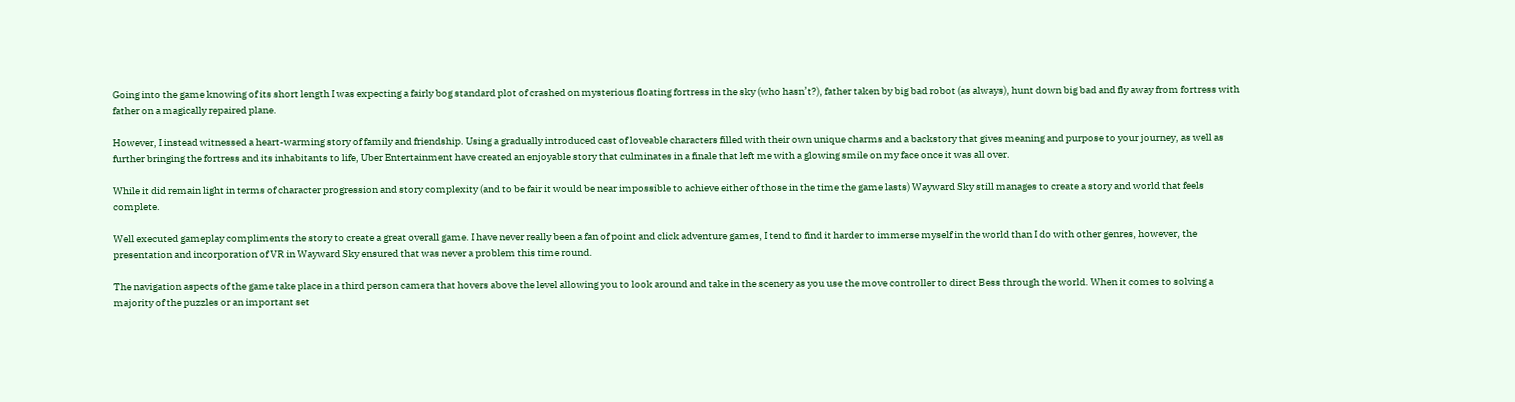Going into the game knowing of its short length I was expecting a fairly bog standard plot of crashed on mysterious floating fortress in the sky (who hasn’t?), father taken by big bad robot (as always), hunt down big bad and fly away from fortress with father on a magically repaired plane.

However, I instead witnessed a heart-warming story of family and friendship. Using a gradually introduced cast of loveable characters filled with their own unique charms and a backstory that gives meaning and purpose to your journey, as well as further bringing the fortress and its inhabitants to life, Uber Entertainment have created an enjoyable story that culminates in a finale that left me with a glowing smile on my face once it was all over.

While it did remain light in terms of character progression and story complexity (and to be fair it would be near impossible to achieve either of those in the time the game lasts) Wayward Sky still manages to create a story and world that feels complete.

Well executed gameplay compliments the story to create a great overall game. I have never really been a fan of point and click adventure games, I tend to find it harder to immerse myself in the world than I do with other genres, however, the presentation and incorporation of VR in Wayward Sky ensured that was never a problem this time round.

The navigation aspects of the game take place in a third person camera that hovers above the level allowing you to look around and take in the scenery as you use the move controller to direct Bess through the world. When it comes to solving a majority of the puzzles or an important set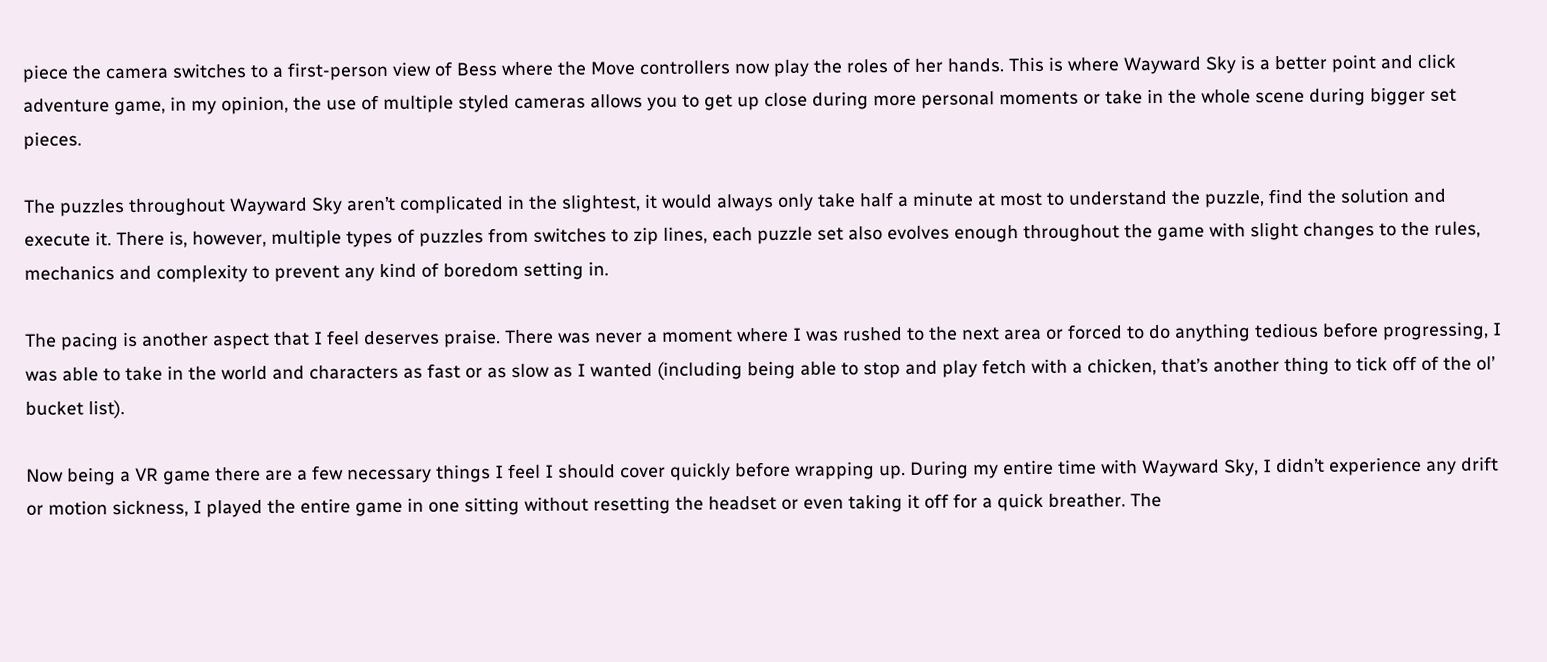piece the camera switches to a first-person view of Bess where the Move controllers now play the roles of her hands. This is where Wayward Sky is a better point and click adventure game, in my opinion, the use of multiple styled cameras allows you to get up close during more personal moments or take in the whole scene during bigger set pieces.

The puzzles throughout Wayward Sky aren’t complicated in the slightest, it would always only take half a minute at most to understand the puzzle, find the solution and execute it. There is, however, multiple types of puzzles from switches to zip lines, each puzzle set also evolves enough throughout the game with slight changes to the rules, mechanics and complexity to prevent any kind of boredom setting in.

The pacing is another aspect that I feel deserves praise. There was never a moment where I was rushed to the next area or forced to do anything tedious before progressing, I was able to take in the world and characters as fast or as slow as I wanted (including being able to stop and play fetch with a chicken, that’s another thing to tick off of the ol’ bucket list).

Now being a VR game there are a few necessary things I feel I should cover quickly before wrapping up. During my entire time with Wayward Sky, I didn’t experience any drift or motion sickness, I played the entire game in one sitting without resetting the headset or even taking it off for a quick breather. The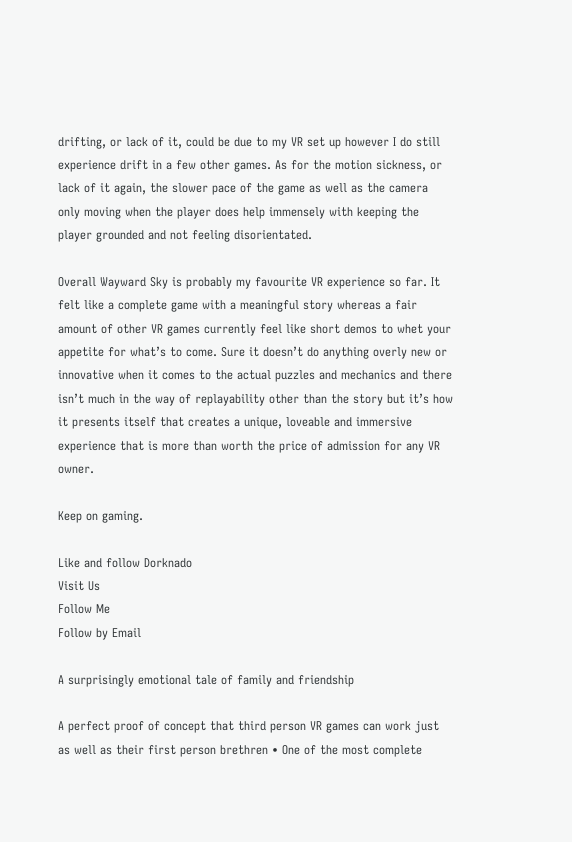drifting, or lack of it, could be due to my VR set up however I do still experience drift in a few other games. As for the motion sickness, or lack of it again, the slower pace of the game as well as the camera only moving when the player does help immensely with keeping the player grounded and not feeling disorientated.

Overall Wayward Sky is probably my favourite VR experience so far. It felt like a complete game with a meaningful story whereas a fair amount of other VR games currently feel like short demos to whet your appetite for what’s to come. Sure it doesn’t do anything overly new or innovative when it comes to the actual puzzles and mechanics and there isn’t much in the way of replayability other than the story but it’s how it presents itself that creates a unique, loveable and immersive experience that is more than worth the price of admission for any VR owner.

Keep on gaming.

Like and follow Dorknado
Visit Us
Follow Me
Follow by Email

A surprisingly emotional tale of family and friendship

A perfect proof of concept that third person VR games can work just as well as their first person brethren • One of the most complete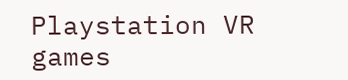Playstation VR games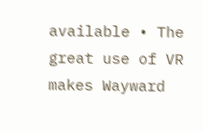available • The great use of VR makes Wayward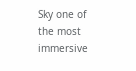Sky one of the most immersive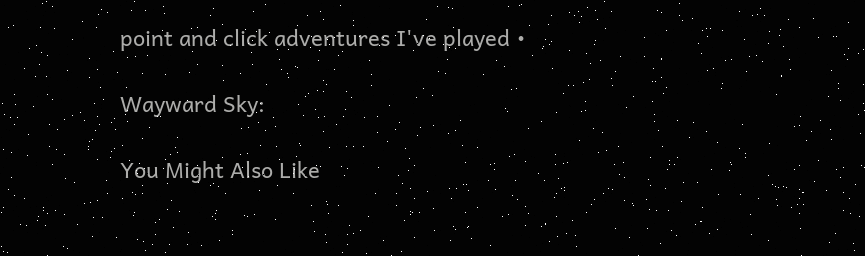point and click adventures I've played •

Wayward Sky:

You Might Also Like